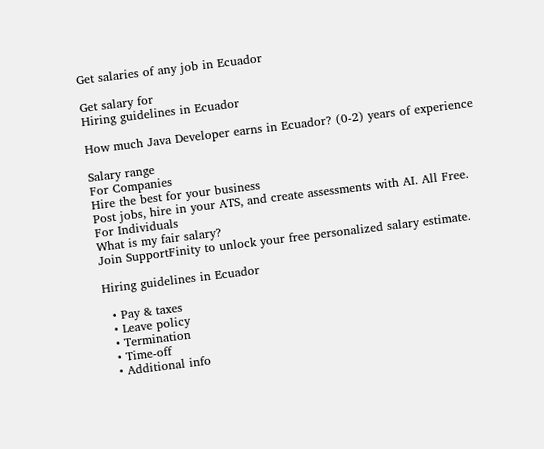Get salaries of any job in Ecuador

Get salary for
Hiring guidelines in Ecuador

How much Java Developer earns in Ecuador? (0-2) years of experience

Salary range
For Companies
Hire the best for your business
Post jobs, hire in your ATS, and create assessments with AI. All Free.
For Individuals
What is my fair salary?
Join SupportFinity to unlock your free personalized salary estimate.

Hiring guidelines in Ecuador

  • Pay & taxes
  • Leave policy
  • Termination
  • Time-off
  • Additional info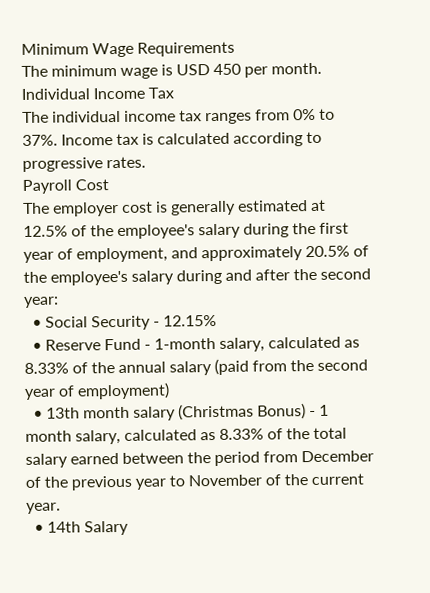Minimum Wage Requirements
The minimum wage is USD 450 per month.
Individual Income Tax
The individual income tax ranges from 0% to 37%. Income tax is calculated according to progressive rates.
Payroll Cost
The employer cost is generally estimated at 12.5% of the employee's salary during the first year of employment, and approximately 20.5% of the employee's salary during and after the second year:
  • Social Security - 12.15%
  • Reserve Fund - 1-month salary, calculated as 8.33% of the annual salary (paid from the second year of employment)
  • 13th month salary (Christmas Bonus) - 1 month salary, calculated as 8.33% of the total salary earned between the period from December of the previous year to November of the current year.
  • 14th Salary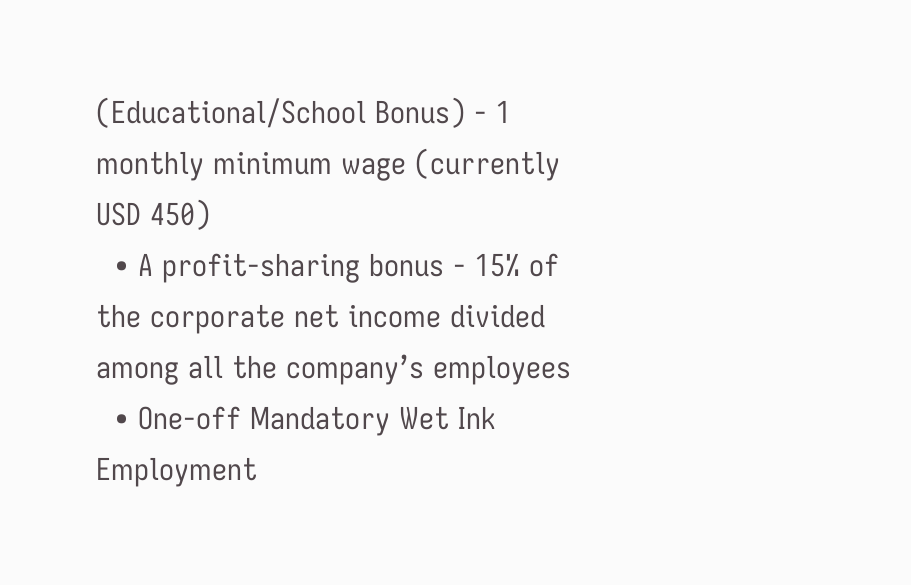(Educational/School Bonus) - 1 monthly minimum wage (currently USD 450)
  • A profit-sharing bonus - 15% of the corporate net income divided among all the company’s employees
  • One-off Mandatory Wet Ink Employment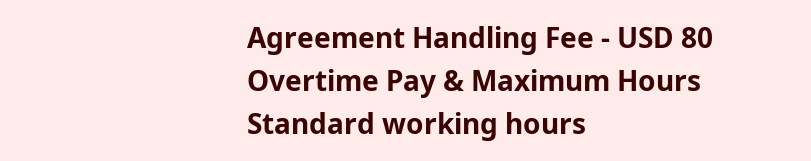Agreement Handling Fee - USD 80
Overtime Pay & Maximum Hours
Standard working hours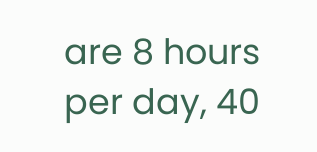are 8 hours per day, 40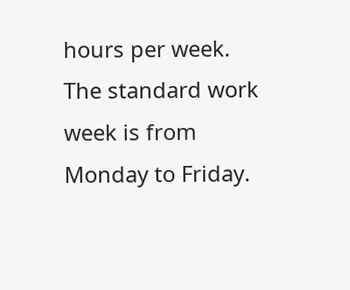hours per week. The standard work week is from Monday to Friday.